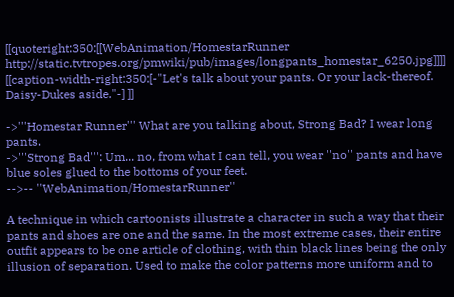[[quoteright:350:[[WebAnimation/HomestarRunner http://static.tvtropes.org/pmwiki/pub/images/longpants_homestar_6250.jpg]]]]
[[caption-width-right:350:[-"Let's talk about your pants. Or your lack-thereof. Daisy-Dukes aside."-] ]]

->'''Homestar Runner''' What are you talking about, Strong Bad? I wear long pants.
->'''Strong Bad''': Um... no, from what I can tell, you wear ''no'' pants and have blue soles glued to the bottoms of your feet.
-->-- ''WebAnimation/HomestarRunner''

A technique in which cartoonists illustrate a character in such a way that their pants and shoes are one and the same. In the most extreme cases, their entire outfit appears to be one article of clothing, with thin black lines being the only illusion of separation. Used to make the color patterns more uniform and to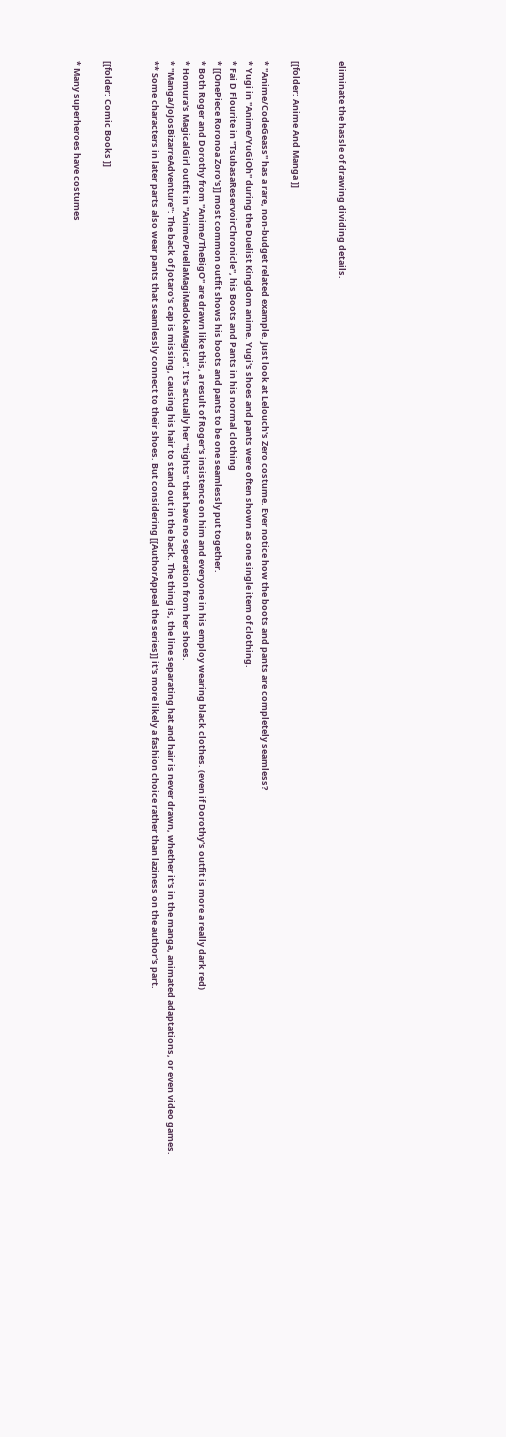eliminate the hassle of drawing dividing details.


[[folder: Anime And Manga ]]

* ''Anime/CodeGeass'' has a rare, non-budget related example. Just look at Lelouch's Zero costume. Ever notice how the boots and pants are completely seamless?
* Yugi in ''Anime/YuGiOh'' during the Duelist Kingdom anime. Yugi's shoes and pants were often shown as one single item of clothing.
* Fai D Flourite in ''TsubasaReservoirChronicle'', his Boots and Pants in his normal clothing
* [[OnePiece Roronoa Zoro's]] most common outfit shows his boots and pants to be one seamlessly put together.
* Both Roger and Dorothy from ''Anime/TheBigO'' are drawn like this, a result of Roger's insistence on him and everyone in his employ wearing black clothes. (even if Dorothy's outfit is more a really dark red)
* Homura's MagicalGirl outfit in ''Anime/PuellaMagiMadokaMagica''. It's actually her ''tights'' that have no seperation from her shoes.
* ''Manga/JoJosBizarreAdventure'': The back of Jotaro's cap is missing, causing his hair to stand out in the back. The thing is, the line separating hat and hair is never drawn, whether it's in the manga, animated adaptations, or even video games.
** Some characters in later parts also wear pants that seamlessly connect to their shoes. But considering [[AuthorAppeal the series]] it's more likely a fashion choice rather than laziness on the author's part.


[[folder: Comic Books ]]

* Many superheroes have costumes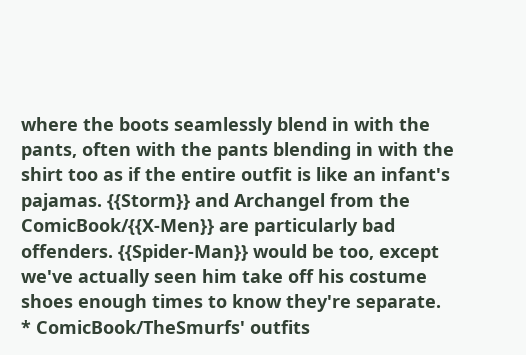where the boots seamlessly blend in with the pants, often with the pants blending in with the shirt too as if the entire outfit is like an infant's pajamas. {{Storm}} and Archangel from the ComicBook/{{X-Men}} are particularly bad offenders. {{Spider-Man}} would be too, except we've actually seen him take off his costume shoes enough times to know they're separate.
* ComicBook/TheSmurfs' outfits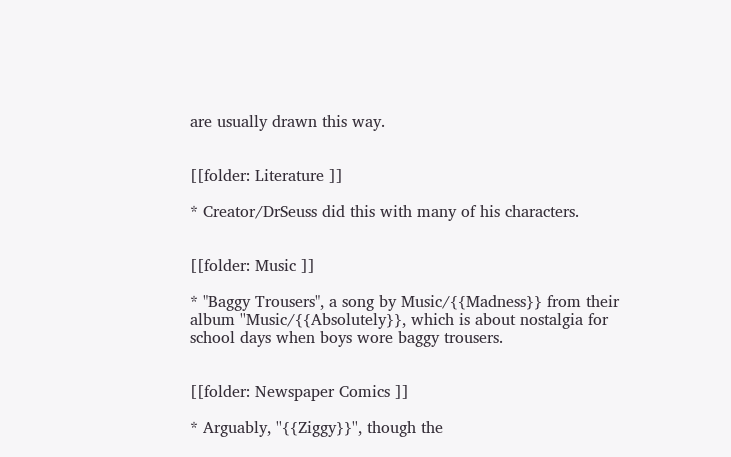are usually drawn this way.


[[folder: Literature ]]

* Creator/DrSeuss did this with many of his characters.


[[folder: Music ]]

* "Baggy Trousers", a song by Music/{{Madness}} from their album ''Music/{{Absolutely}}, which is about nostalgia for school days when boys wore baggy trousers.


[[folder: Newspaper Comics ]]

* Arguably, ''{{Ziggy}}'', though the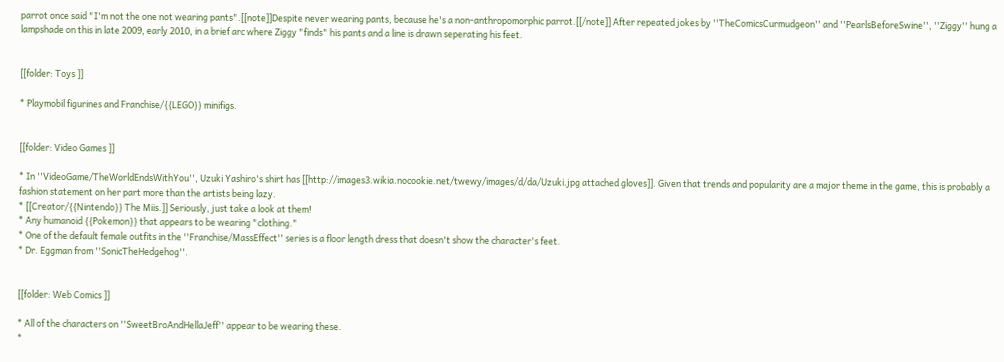parrot once said "I'm not the one not wearing pants".[[note]]Despite never wearing pants, because he's a non-anthropomorphic parrot.[[/note]] After repeated jokes by ''TheComicsCurmudgeon'' and ''PearlsBeforeSwine'', ''Ziggy'' hung a lampshade on this in late 2009, early 2010, in a brief arc where Ziggy "finds" his pants and a line is drawn seperating his feet.


[[folder: Toys ]]

* Playmobil figurines and Franchise/{{LEGO}} minifigs.


[[folder: Video Games ]]

* In ''VideoGame/TheWorldEndsWithYou'', Uzuki Yashiro's shirt has [[http://images3.wikia.nocookie.net/twewy/images/d/da/Uzuki.jpg attached gloves]]. Given that trends and popularity are a major theme in the game, this is probably a fashion statement on her part more than the artists being lazy.
* [[Creator/{{Nintendo}} The Miis.]] Seriously, just take a look at them!
* Any humanoid {{Pokemon}} that appears to be wearing "clothing."
* One of the default female outfits in the ''Franchise/MassEffect'' series is a floor length dress that doesn't show the character's feet.
* Dr. Eggman from ''SonicTheHedgehog''.


[[folder: Web Comics ]]

* All of the characters on ''SweetBroAndHellaJeff'' appear to be wearing these.
*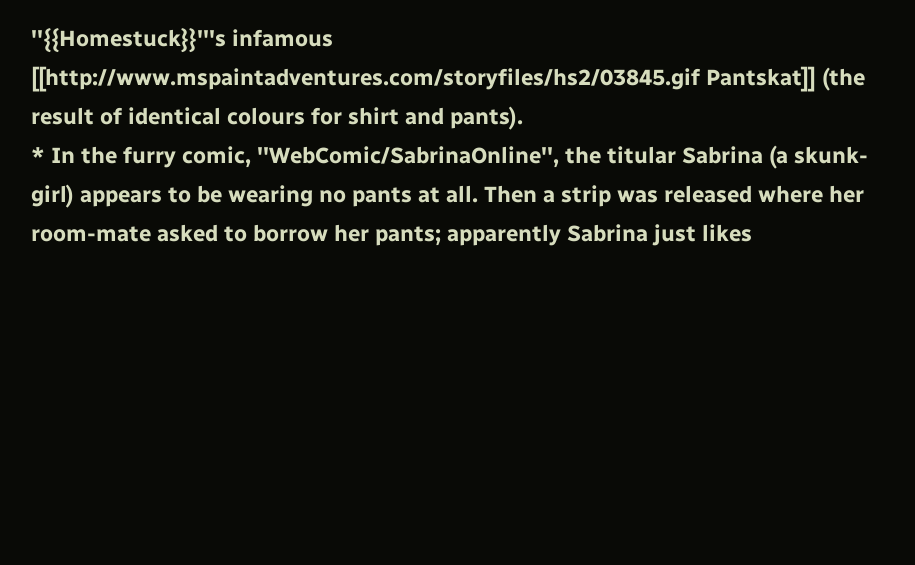''{{Homestuck}}'''s infamous [[http://www.mspaintadventures.com/storyfiles/hs2/03845.gif Pantskat]] (the result of identical colours for shirt and pants).
* In the furry comic, ''WebComic/SabrinaOnline'', the titular Sabrina (a skunk-girl) appears to be wearing no pants at all. Then a strip was released where her room-mate asked to borrow her pants; apparently Sabrina just likes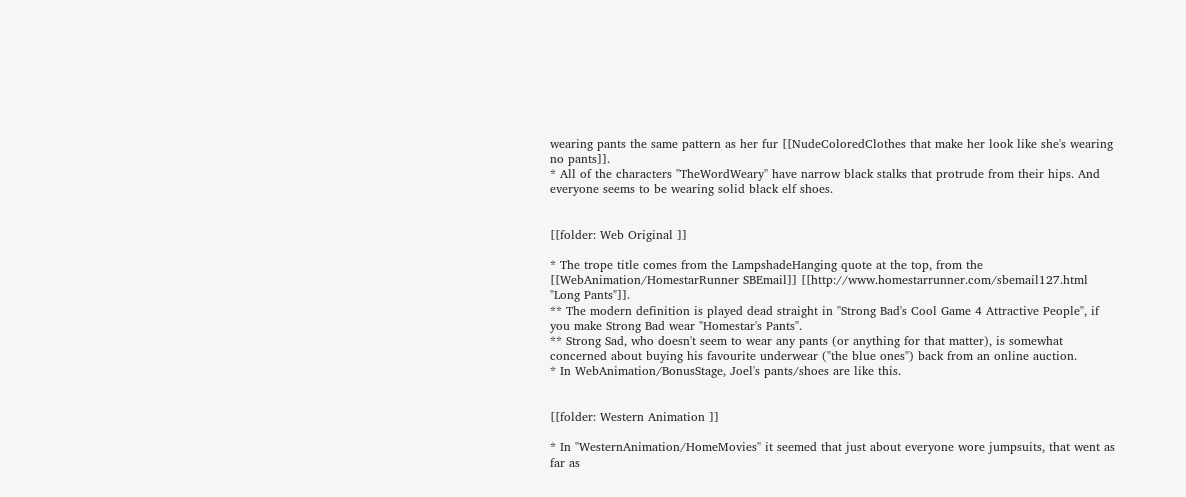wearing pants the same pattern as her fur [[NudeColoredClothes that make her look like she's wearing no pants]].
* All of the characters ''TheWordWeary'' have narrow black stalks that protrude from their hips. And everyone seems to be wearing solid black elf shoes.


[[folder: Web Original ]]

* The trope title comes from the LampshadeHanging quote at the top, from the [[WebAnimation/HomestarRunner SBEmail]] [[http://www.homestarrunner.com/sbemail127.html "Long Pants"]].
** The modern definition is played dead straight in ''Strong Bad's Cool Game 4 Attractive People'', if you make Strong Bad wear "Homestar's Pants".
** Strong Sad, who doesn't seem to wear any pants (or anything for that matter), is somewhat concerned about buying his favourite underwear ("the blue ones") back from an online auction.
* In WebAnimation/BonusStage, Joel's pants/shoes are like this.


[[folder: Western Animation ]]

* In ''WesternAnimation/HomeMovies'' it seemed that just about everyone wore jumpsuits, that went as far as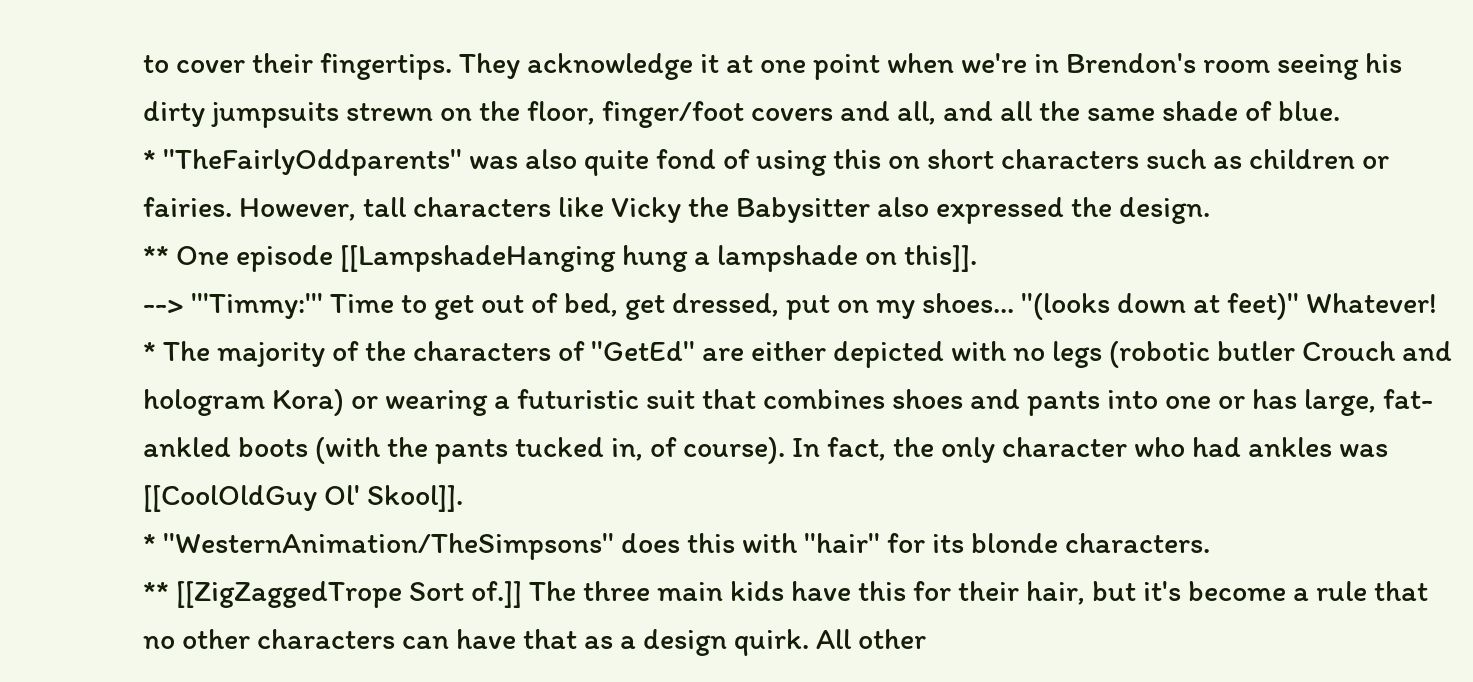to cover their fingertips. They acknowledge it at one point when we're in Brendon's room seeing his dirty jumpsuits strewn on the floor, finger/foot covers and all, and all the same shade of blue.
* ''TheFairlyOddparents'' was also quite fond of using this on short characters such as children or fairies. However, tall characters like Vicky the Babysitter also expressed the design.
** One episode [[LampshadeHanging hung a lampshade on this]].
--> '''Timmy:''' Time to get out of bed, get dressed, put on my shoes... ''(looks down at feet)'' Whatever!
* The majority of the characters of ''GetEd'' are either depicted with no legs (robotic butler Crouch and hologram Kora) or wearing a futuristic suit that combines shoes and pants into one or has large, fat-ankled boots (with the pants tucked in, of course). In fact, the only character who had ankles was [[CoolOldGuy Ol' Skool]].
* ''WesternAnimation/TheSimpsons'' does this with ''hair'' for its blonde characters.
** [[ZigZaggedTrope Sort of.]] The three main kids have this for their hair, but it's become a rule that no other characters can have that as a design quirk. All other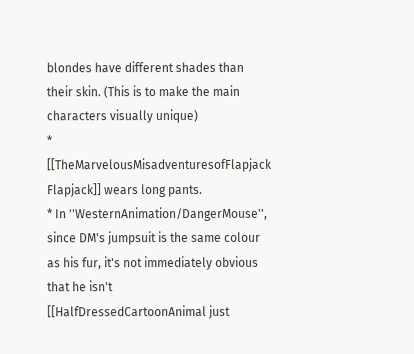blondes have different shades than their skin. (This is to make the main characters visually unique)
* [[TheMarvelousMisadventuresofFlapjack Flapjack]] wears long pants.
* In ''WesternAnimation/DangerMouse'', since DM's jumpsuit is the same colour as his fur, it's not immediately obvious that he isn't [[HalfDressedCartoonAnimal just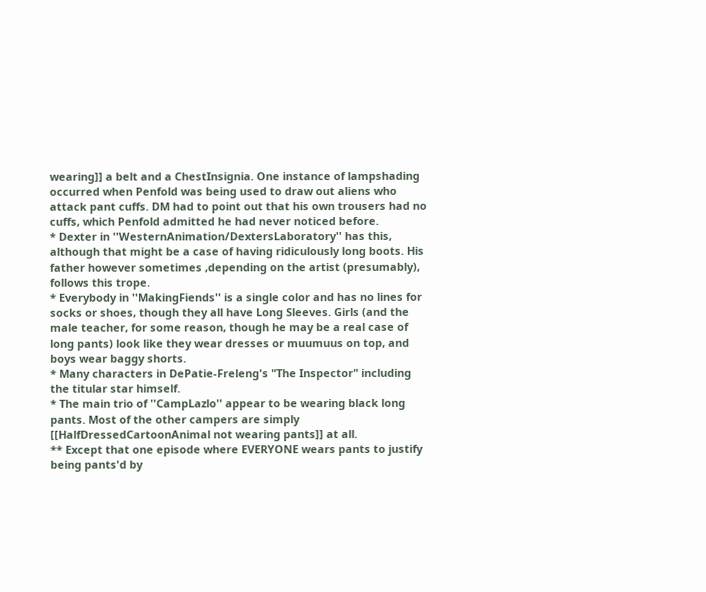wearing]] a belt and a ChestInsignia. One instance of lampshading occurred when Penfold was being used to draw out aliens who attack pant cuffs. DM had to point out that his own trousers had no cuffs, which Penfold admitted he had never noticed before.
* Dexter in ''WesternAnimation/DextersLaboratory'' has this, although that might be a case of having ridiculously long boots. His father however sometimes ,depending on the artist (presumably), follows this trope.
* Everybody in ''MakingFiends'' is a single color and has no lines for socks or shoes, though they all have Long Sleeves. Girls (and the male teacher, for some reason, though he may be a real case of long pants) look like they wear dresses or muumuus on top, and boys wear baggy shorts.
* Many characters in DePatie-Freleng's "The Inspector" including the titular star himself.
* The main trio of ''CampLazlo'' appear to be wearing black long pants. Most of the other campers are simply [[HalfDressedCartoonAnimal not wearing pants]] at all.
** Except that one episode where EVERYONE wears pants to justify being pants'd by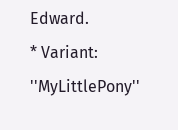Edward.
* Variant: ''MyLittlePony''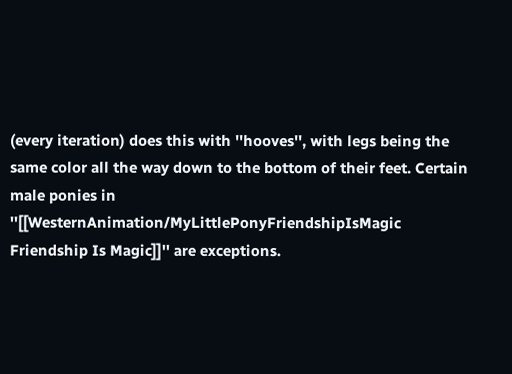(every iteration) does this with ''hooves'', with legs being the same color all the way down to the bottom of their feet. Certain male ponies in ''[[WesternAnimation/MyLittlePonyFriendshipIsMagic Friendship Is Magic]]'' are exceptions.